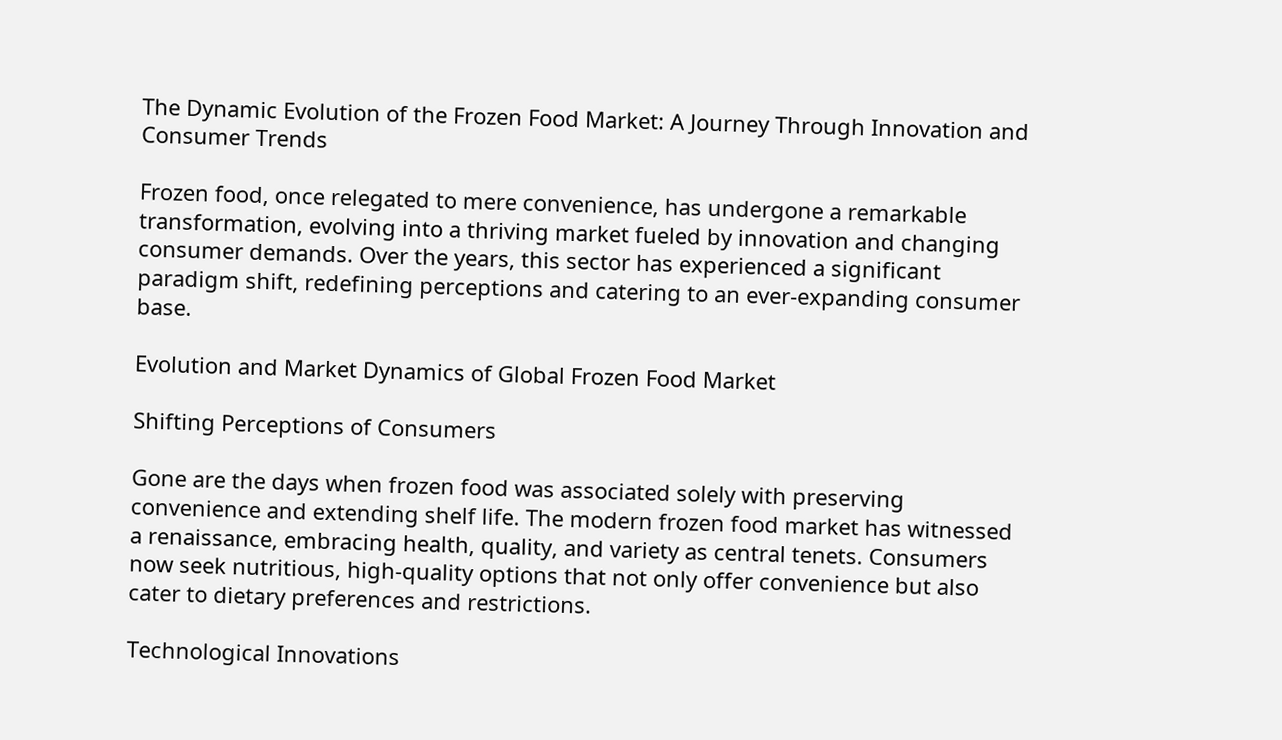The Dynamic Evolution of the Frozen Food Market: A Journey Through Innovation and Consumer Trends

Frozen food, once relegated to mere convenience, has undergone a remarkable transformation, evolving into a thriving market fueled by innovation and changing consumer demands. Over the years, this sector has experienced a significant paradigm shift, redefining perceptions and catering to an ever-expanding consumer base.

Evolution and Market Dynamics of Global Frozen Food Market

Shifting Perceptions of Consumers

Gone are the days when frozen food was associated solely with preserving convenience and extending shelf life. The modern frozen food market has witnessed a renaissance, embracing health, quality, and variety as central tenets. Consumers now seek nutritious, high-quality options that not only offer convenience but also cater to dietary preferences and restrictions.

Technological Innovations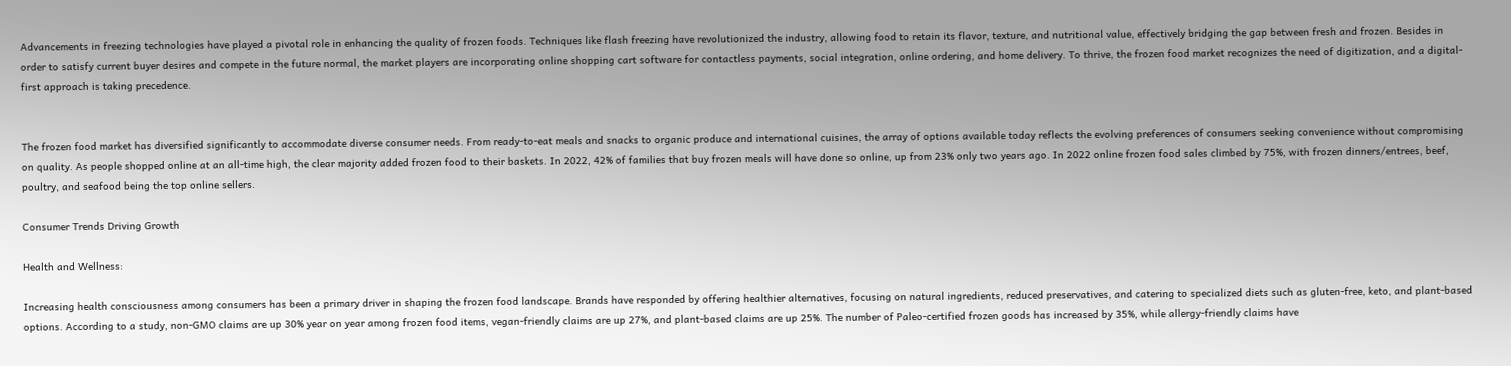Advancements in freezing technologies have played a pivotal role in enhancing the quality of frozen foods. Techniques like flash freezing have revolutionized the industry, allowing food to retain its flavor, texture, and nutritional value, effectively bridging the gap between fresh and frozen. Besides in order to satisfy current buyer desires and compete in the future normal, the market players are incorporating online shopping cart software for contactless payments, social integration, online ordering, and home delivery. To thrive, the frozen food market recognizes the need of digitization, and a digital-first approach is taking precedence.


The frozen food market has diversified significantly to accommodate diverse consumer needs. From ready-to-eat meals and snacks to organic produce and international cuisines, the array of options available today reflects the evolving preferences of consumers seeking convenience without compromising on quality. As people shopped online at an all-time high, the clear majority added frozen food to their baskets. In 2022, 42% of families that buy frozen meals will have done so online, up from 23% only two years ago. In 2022 online frozen food sales climbed by 75%, with frozen dinners/entrees, beef, poultry, and seafood being the top online sellers.

Consumer Trends Driving Growth

Health and Wellness:

Increasing health consciousness among consumers has been a primary driver in shaping the frozen food landscape. Brands have responded by offering healthier alternatives, focusing on natural ingredients, reduced preservatives, and catering to specialized diets such as gluten-free, keto, and plant-based options. According to a study, non-GMO claims are up 30% year on year among frozen food items, vegan-friendly claims are up 27%, and plant-based claims are up 25%. The number of Paleo-certified frozen goods has increased by 35%, while allergy-friendly claims have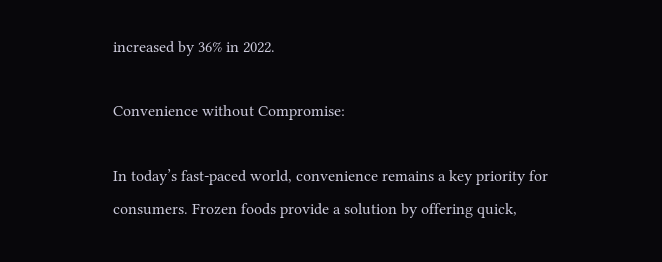increased by 36% in 2022.

Convenience without Compromise:

In today’s fast-paced world, convenience remains a key priority for consumers. Frozen foods provide a solution by offering quick,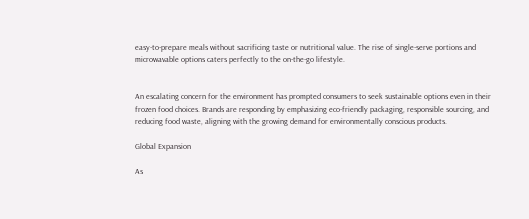easy-to-prepare meals without sacrificing taste or nutritional value. The rise of single-serve portions and microwavable options caters perfectly to the on-the-go lifestyle.


An escalating concern for the environment has prompted consumers to seek sustainable options even in their frozen food choices. Brands are responding by emphasizing eco-friendly packaging, responsible sourcing, and reducing food waste, aligning with the growing demand for environmentally conscious products.

Global Expansion

As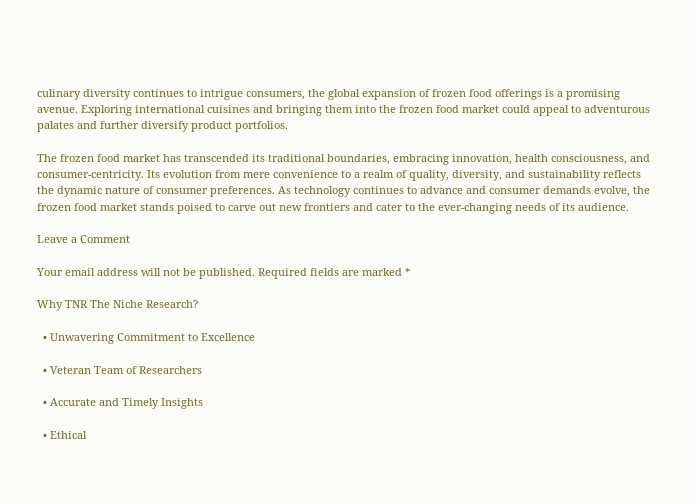culinary diversity continues to intrigue consumers, the global expansion of frozen food offerings is a promising avenue. Exploring international cuisines and bringing them into the frozen food market could appeal to adventurous palates and further diversify product portfolios.

The frozen food market has transcended its traditional boundaries, embracing innovation, health consciousness, and consumer-centricity. Its evolution from mere convenience to a realm of quality, diversity, and sustainability reflects the dynamic nature of consumer preferences. As technology continues to advance and consumer demands evolve, the frozen food market stands poised to carve out new frontiers and cater to the ever-changing needs of its audience.

Leave a Comment

Your email address will not be published. Required fields are marked *

Why TNR The Niche Research?

  • Unwavering Commitment to Excellence

  • Veteran Team of Researchers

  • Accurate and Timely Insights

  • Ethical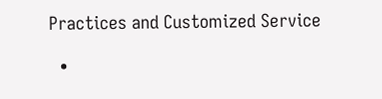Practices and Customized Service

  •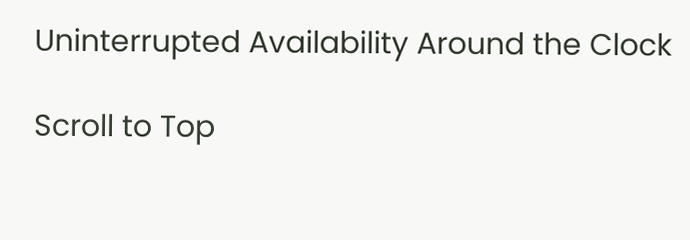Uninterrupted Availability Around the Clock

Scroll to Top